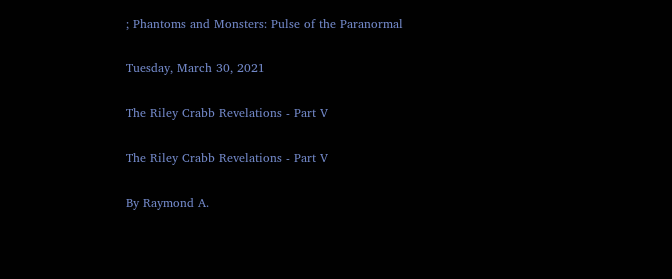; Phantoms and Monsters: Pulse of the Paranormal

Tuesday, March 30, 2021

The Riley Crabb Revelations - Part V

The Riley Crabb Revelations - Part V

By Raymond A.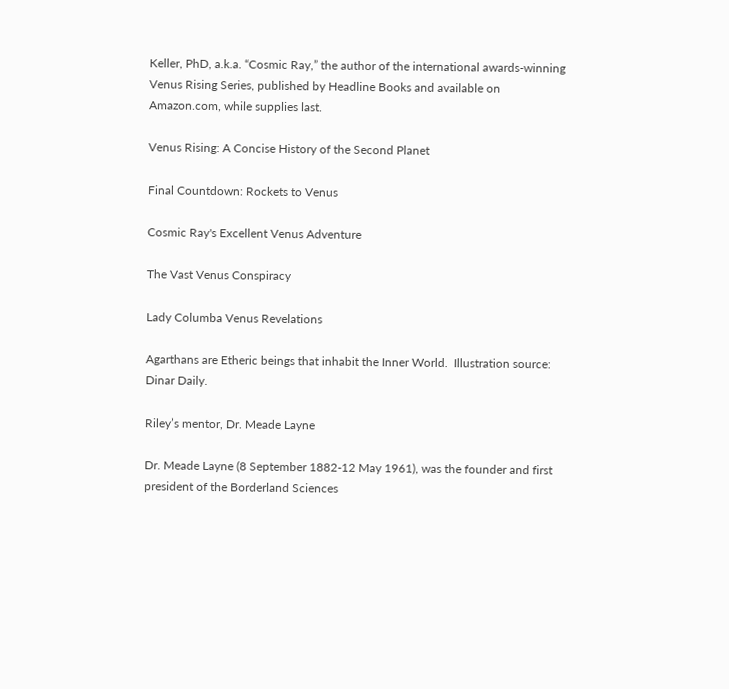Keller, PhD, a.k.a. “Cosmic Ray,” the author of the international awards-winning Venus Rising Series, published by Headline Books and available on Amazon.com, while supplies last.

Venus Rising: A Concise History of the Second Planet

Final Countdown: Rockets to Venus

Cosmic Ray's Excellent Venus Adventure

The Vast Venus Conspiracy

Lady Columba Venus Revelations

Agarthans are Etheric beings that inhabit the Inner World.  Illustration source:  Dinar Daily.

Riley’s mentor, Dr. Meade Layne

Dr. Meade Layne (8 September 1882-12 May 1961), was the founder and first president of the Borderland Sciences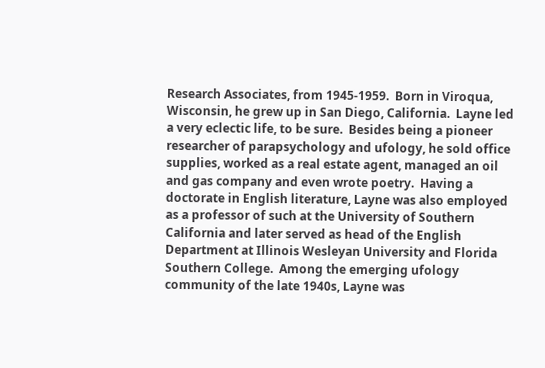Research Associates, from 1945-1959.  Born in Viroqua, Wisconsin, he grew up in San Diego, California.  Layne led a very eclectic life, to be sure.  Besides being a pioneer researcher of parapsychology and ufology, he sold office supplies, worked as a real estate agent, managed an oil and gas company and even wrote poetry.  Having a doctorate in English literature, Layne was also employed as a professor of such at the University of Southern California and later served as head of the English Department at Illinois Wesleyan University and Florida Southern College.  Among the emerging ufology community of the late 1940s, Layne was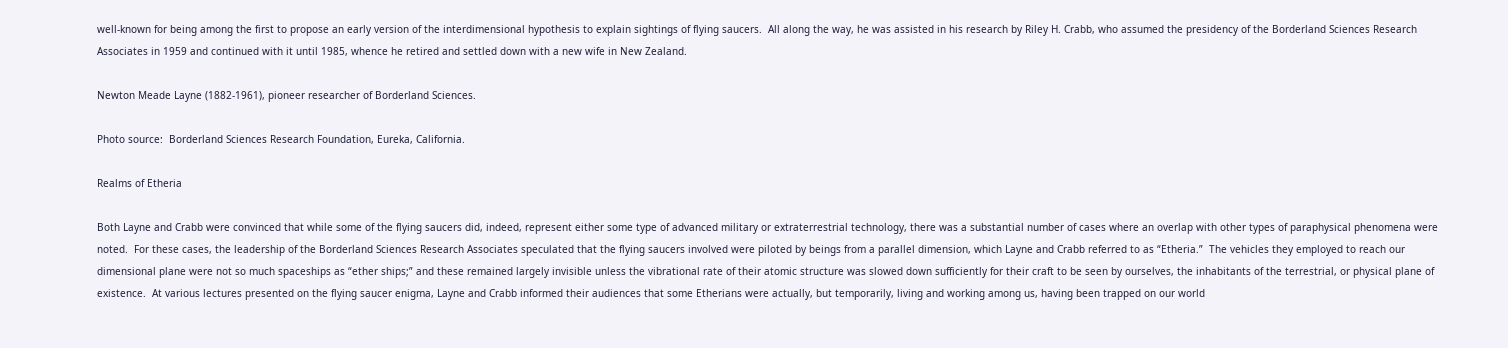well-known for being among the first to propose an early version of the interdimensional hypothesis to explain sightings of flying saucers.  All along the way, he was assisted in his research by Riley H. Crabb, who assumed the presidency of the Borderland Sciences Research Associates in 1959 and continued with it until 1985, whence he retired and settled down with a new wife in New Zealand.

Newton Meade Layne (1882-1961), pioneer researcher of Borderland Sciences.

Photo source:  Borderland Sciences Research Foundation, Eureka, California.

Realms of Etheria

Both Layne and Crabb were convinced that while some of the flying saucers did, indeed, represent either some type of advanced military or extraterrestrial technology, there was a substantial number of cases where an overlap with other types of paraphysical phenomena were noted.  For these cases, the leadership of the Borderland Sciences Research Associates speculated that the flying saucers involved were piloted by beings from a parallel dimension, which Layne and Crabb referred to as “Etheria.”  The vehicles they employed to reach our dimensional plane were not so much spaceships as “ether ships;” and these remained largely invisible unless the vibrational rate of their atomic structure was slowed down sufficiently for their craft to be seen by ourselves, the inhabitants of the terrestrial, or physical plane of existence.  At various lectures presented on the flying saucer enigma, Layne and Crabb informed their audiences that some Etherians were actually, but temporarily, living and working among us, having been trapped on our world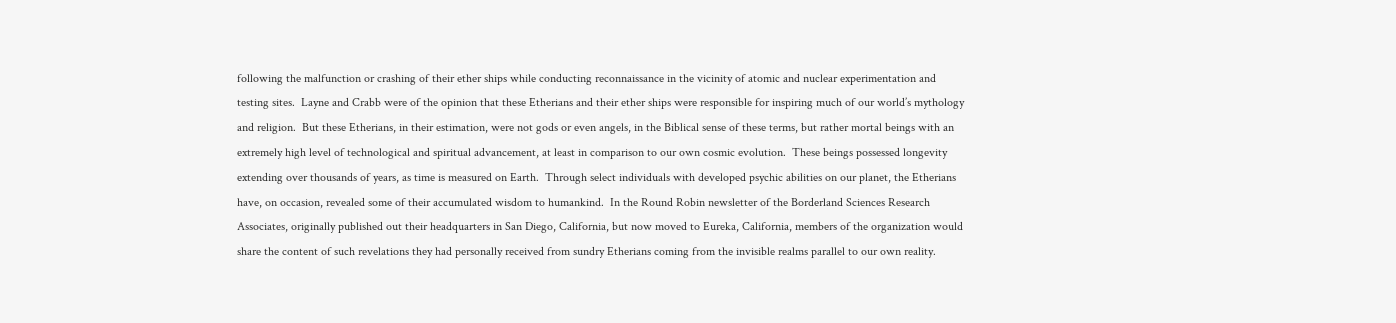following the malfunction or crashing of their ether ships while conducting reconnaissance in the vicinity of atomic and nuclear experimentation and testing sites.  Layne and Crabb were of the opinion that these Etherians and their ether ships were responsible for inspiring much of our world’s mythology and religion.  But these Etherians, in their estimation, were not gods or even angels, in the Biblical sense of these terms, but rather mortal beings with an extremely high level of technological and spiritual advancement, at least in comparison to our own cosmic evolution.  These beings possessed longevity extending over thousands of years, as time is measured on Earth.  Through select individuals with developed psychic abilities on our planet, the Etherians have, on occasion, revealed some of their accumulated wisdom to humankind.  In the Round Robin newsletter of the Borderland Sciences Research Associates, originally published out their headquarters in San Diego, California, but now moved to Eureka, California, members of the organization would share the content of such revelations they had personally received from sundry Etherians coming from the invisible realms parallel to our own reality.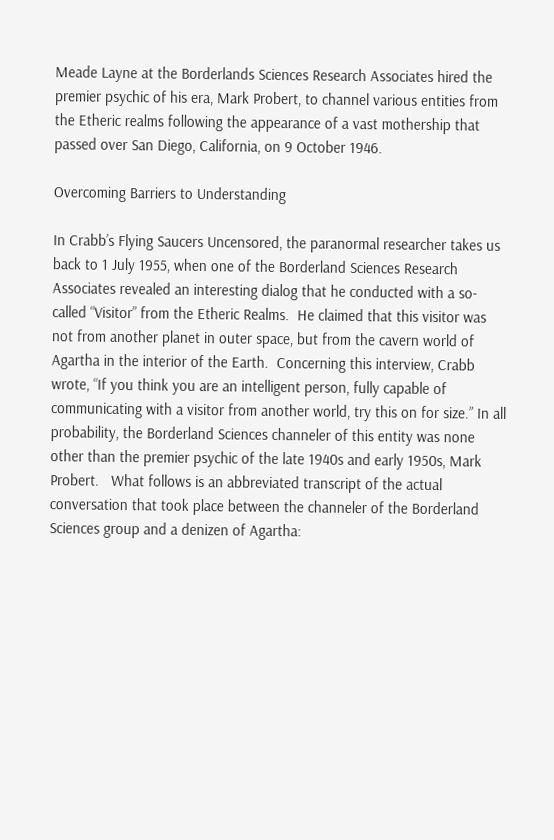Meade Layne at the Borderlands Sciences Research Associates hired the premier psychic of his era, Mark Probert, to channel various entities from the Etheric realms following the appearance of a vast mothership that passed over San Diego, California, on 9 October 1946.

Overcoming Barriers to Understanding

In Crabb’s Flying Saucers Uncensored, the paranormal researcher takes us back to 1 July 1955, when one of the Borderland Sciences Research Associates revealed an interesting dialog that he conducted with a so-called “Visitor” from the Etheric Realms.  He claimed that this visitor was not from another planet in outer space, but from the cavern world of Agartha in the interior of the Earth.  Concerning this interview, Crabb wrote, “If you think you are an intelligent person, fully capable of communicating with a visitor from another world, try this on for size.” In all probability, the Borderland Sciences channeler of this entity was none other than the premier psychic of the late 1940s and early 1950s, Mark Probert.   What follows is an abbreviated transcript of the actual conversation that took place between the channeler of the Borderland Sciences group and a denizen of Agartha: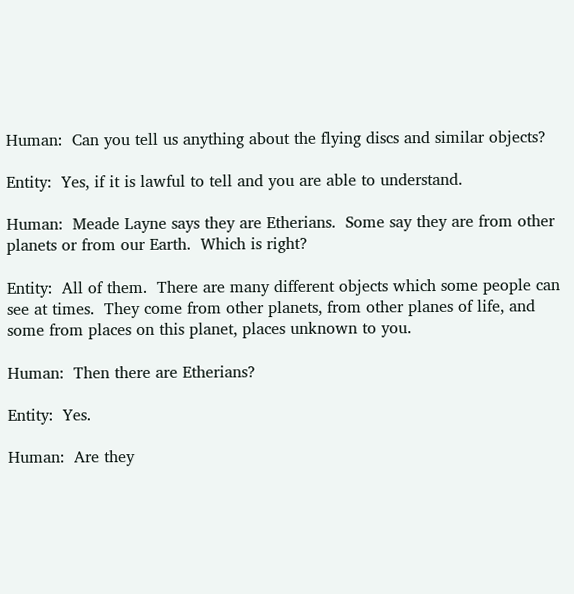Human:  Can you tell us anything about the flying discs and similar objects?

Entity:  Yes, if it is lawful to tell and you are able to understand.

Human:  Meade Layne says they are Etherians.  Some say they are from other planets or from our Earth.  Which is right?

Entity:  All of them.  There are many different objects which some people can see at times.  They come from other planets, from other planes of life, and some from places on this planet, places unknown to you.

Human:  Then there are Etherians?

Entity:  Yes.

Human:  Are they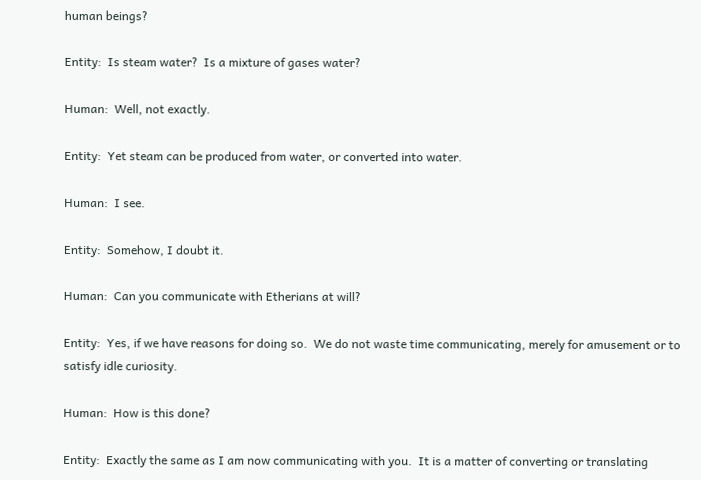human beings?

Entity:  Is steam water?  Is a mixture of gases water?

Human:  Well, not exactly.

Entity:  Yet steam can be produced from water, or converted into water.

Human:  I see.

Entity:  Somehow, I doubt it.

Human:  Can you communicate with Etherians at will?

Entity:  Yes, if we have reasons for doing so.  We do not waste time communicating, merely for amusement or to satisfy idle curiosity.

Human:  How is this done?

Entity:  Exactly the same as I am now communicating with you.  It is a matter of converting or translating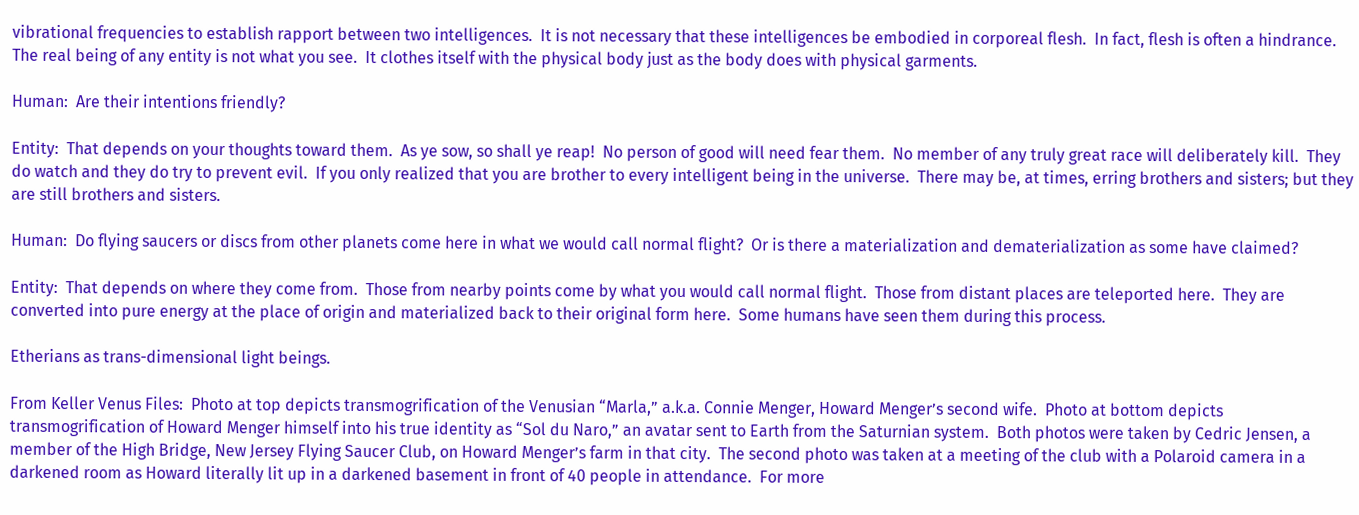vibrational frequencies to establish rapport between two intelligences.  It is not necessary that these intelligences be embodied in corporeal flesh.  In fact, flesh is often a hindrance.  The real being of any entity is not what you see.  It clothes itself with the physical body just as the body does with physical garments.

Human:  Are their intentions friendly?

Entity:  That depends on your thoughts toward them.  As ye sow, so shall ye reap!  No person of good will need fear them.  No member of any truly great race will deliberately kill.  They do watch and they do try to prevent evil.  If you only realized that you are brother to every intelligent being in the universe.  There may be, at times, erring brothers and sisters; but they are still brothers and sisters.

Human:  Do flying saucers or discs from other planets come here in what we would call normal flight?  Or is there a materialization and dematerialization as some have claimed?

Entity:  That depends on where they come from.  Those from nearby points come by what you would call normal flight.  Those from distant places are teleported here.  They are converted into pure energy at the place of origin and materialized back to their original form here.  Some humans have seen them during this process.

Etherians as trans-dimensional light beings.

From Keller Venus Files:  Photo at top depicts transmogrification of the Venusian “Marla,” a.k.a. Connie Menger, Howard Menger’s second wife.  Photo at bottom depicts transmogrification of Howard Menger himself into his true identity as “Sol du Naro,” an avatar sent to Earth from the Saturnian system.  Both photos were taken by Cedric Jensen, a member of the High Bridge, New Jersey Flying Saucer Club, on Howard Menger’s farm in that city.  The second photo was taken at a meeting of the club with a Polaroid camera in a darkened room as Howard literally lit up in a darkened basement in front of 40 people in attendance.  For more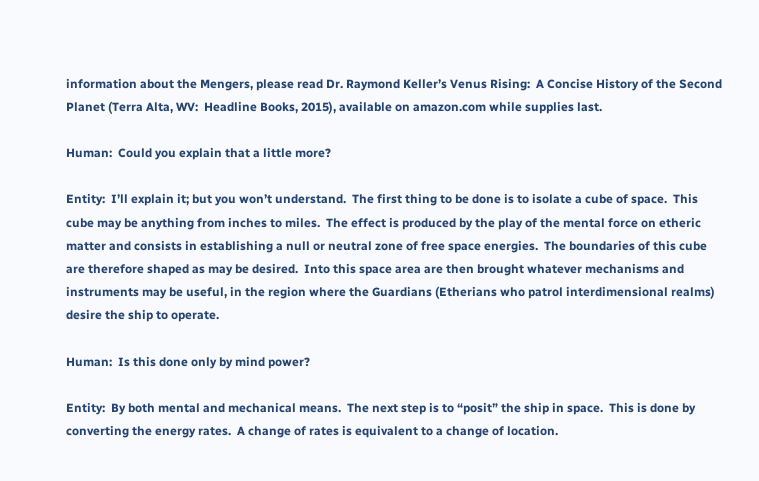information about the Mengers, please read Dr. Raymond Keller’s Venus Rising:  A Concise History of the Second Planet (Terra Alta, WV:  Headline Books, 2015), available on amazon.com while supplies last.

Human:  Could you explain that a little more?

Entity:  I’ll explain it; but you won’t understand.  The first thing to be done is to isolate a cube of space.  This cube may be anything from inches to miles.  The effect is produced by the play of the mental force on etheric matter and consists in establishing a null or neutral zone of free space energies.  The boundaries of this cube are therefore shaped as may be desired.  Into this space area are then brought whatever mechanisms and instruments may be useful, in the region where the Guardians (Etherians who patrol interdimensional realms) desire the ship to operate.

Human:  Is this done only by mind power?

Entity:  By both mental and mechanical means.  The next step is to “posit” the ship in space.  This is done by converting the energy rates.  A change of rates is equivalent to a change of location.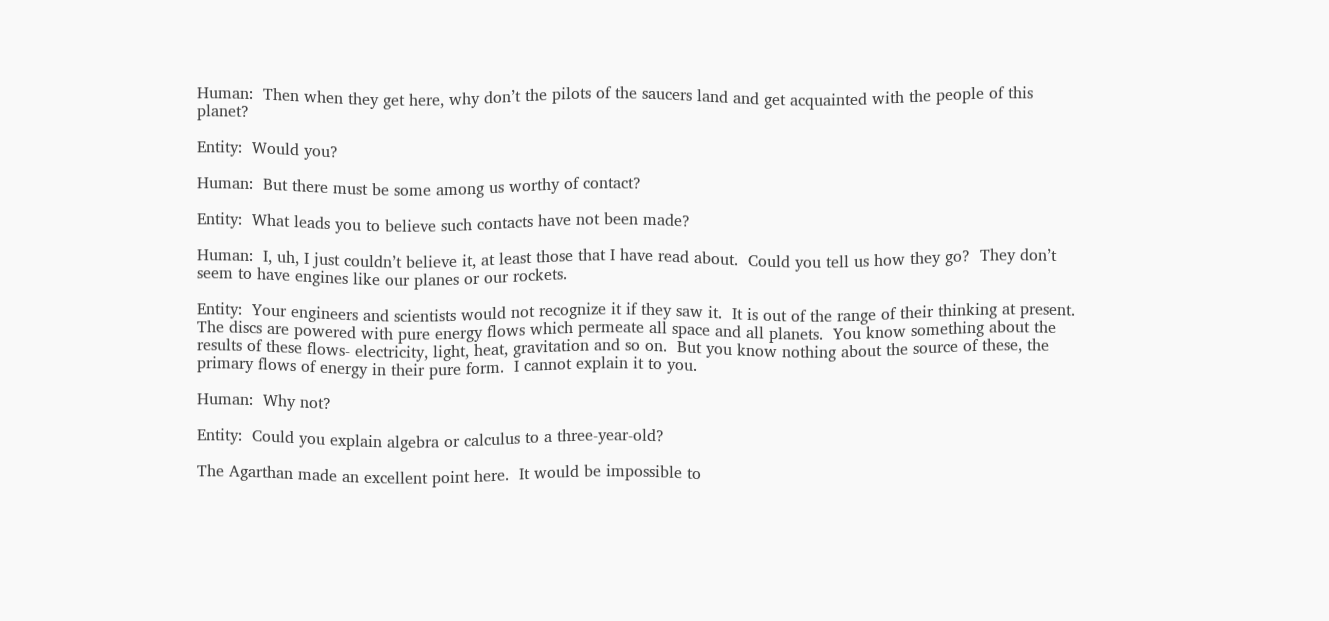Human:  Then when they get here, why don’t the pilots of the saucers land and get acquainted with the people of this planet?

Entity:  Would you?

Human:  But there must be some among us worthy of contact?

Entity:  What leads you to believe such contacts have not been made?

Human:  I, uh, I just couldn’t believe it, at least those that I have read about.  Could you tell us how they go?  They don’t seem to have engines like our planes or our rockets.

Entity:  Your engineers and scientists would not recognize it if they saw it.  It is out of the range of their thinking at present.  The discs are powered with pure energy flows which permeate all space and all planets.  You know something about the results of these flows- electricity, light, heat, gravitation and so on.  But you know nothing about the source of these, the primary flows of energy in their pure form.  I cannot explain it to you.

Human:  Why not?

Entity:  Could you explain algebra or calculus to a three-year-old?

The Agarthan made an excellent point here.  It would be impossible to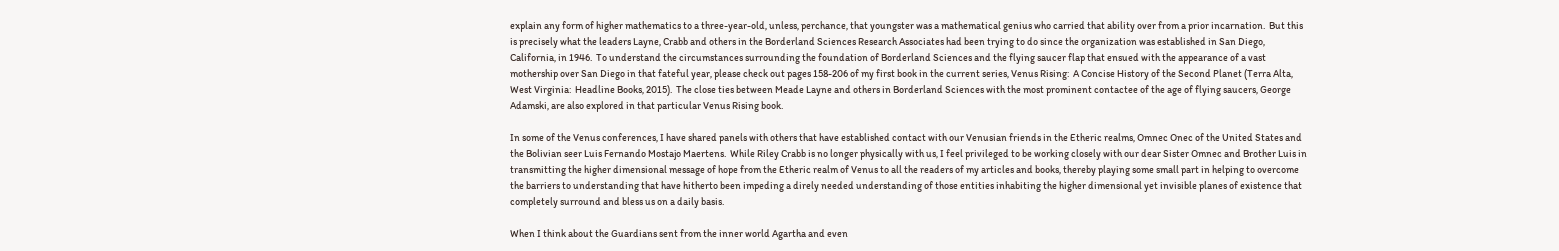explain any form of higher mathematics to a three-year-old, unless, perchance, that youngster was a mathematical genius who carried that ability over from a prior incarnation.  But this is precisely what the leaders Layne, Crabb and others in the Borderland Sciences Research Associates had been trying to do since the organization was established in San Diego, California, in 1946.  To understand the circumstances surrounding the foundation of Borderland Sciences and the flying saucer flap that ensued with the appearance of a vast mothership over San Diego in that fateful year, please check out pages 158-206 of my first book in the current series, Venus Rising:  A Concise History of the Second Planet (Terra Alta, West Virginia:  Headline Books, 2015).  The close ties between Meade Layne and others in Borderland Sciences with the most prominent contactee of the age of flying saucers, George Adamski, are also explored in that particular Venus Rising book.

In some of the Venus conferences, I have shared panels with others that have established contact with our Venusian friends in the Etheric realms, Omnec Onec of the United States and the Bolivian seer Luis Fernando Mostajo Maertens.  While Riley Crabb is no longer physically with us, I feel privileged to be working closely with our dear Sister Omnec and Brother Luis in transmitting the higher dimensional message of hope from the Etheric realm of Venus to all the readers of my articles and books, thereby playing some small part in helping to overcome the barriers to understanding that have hitherto been impeding a direly needed understanding of those entities inhabiting the higher dimensional yet invisible planes of existence that completely surround and bless us on a daily basis.

When I think about the Guardians sent from the inner world Agartha and even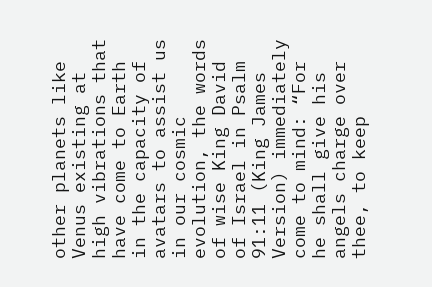other planets like Venus existing at high vibrations that have come to Earth in the capacity of avatars to assist us in our cosmic evolution, the words of wise King David of Israel in Psalm 91:11 (King James Version) immediately come to mind: “For he shall give his angels charge over thee, to keep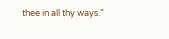thee in all thy ways.”